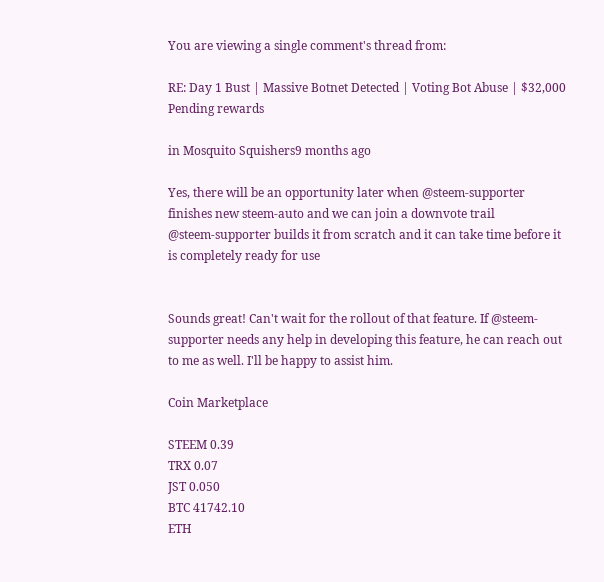You are viewing a single comment's thread from:

RE: Day 1 Bust | Massive Botnet Detected | Voting Bot Abuse | $32,000 Pending rewards

in Mosquito Squishers9 months ago

Yes, there will be an opportunity later when @steem-supporter finishes new steem-auto and we can join a downvote trail
@steem-supporter builds it from scratch and it can take time before it is completely ready for use


Sounds great! Can't wait for the rollout of that feature. If @steem-supporter needs any help in developing this feature, he can reach out to me as well. I'll be happy to assist him.

Coin Marketplace

STEEM 0.39
TRX 0.07
JST 0.050
BTC 41742.10
ETH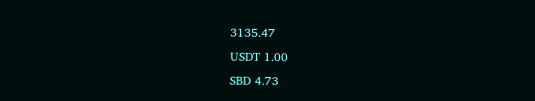3135.47
USDT 1.00
SBD 4.73